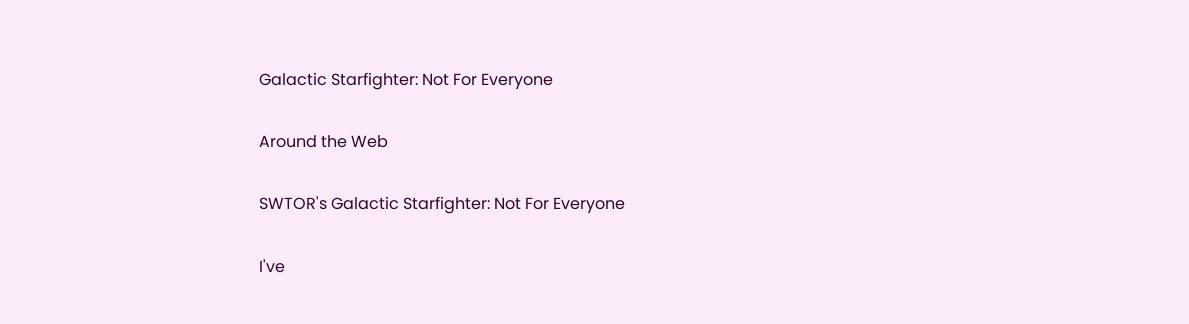Galactic Starfighter: Not For Everyone

Around the Web

SWTOR's Galactic Starfighter: Not For Everyone

I've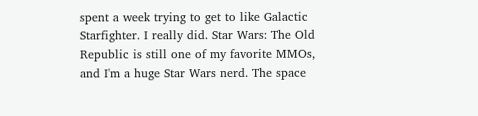spent a week trying to get to like Galactic Starfighter. I really did. Star Wars: The Old Republic is still one of my favorite MMOs, and I'm a huge Star Wars nerd. The space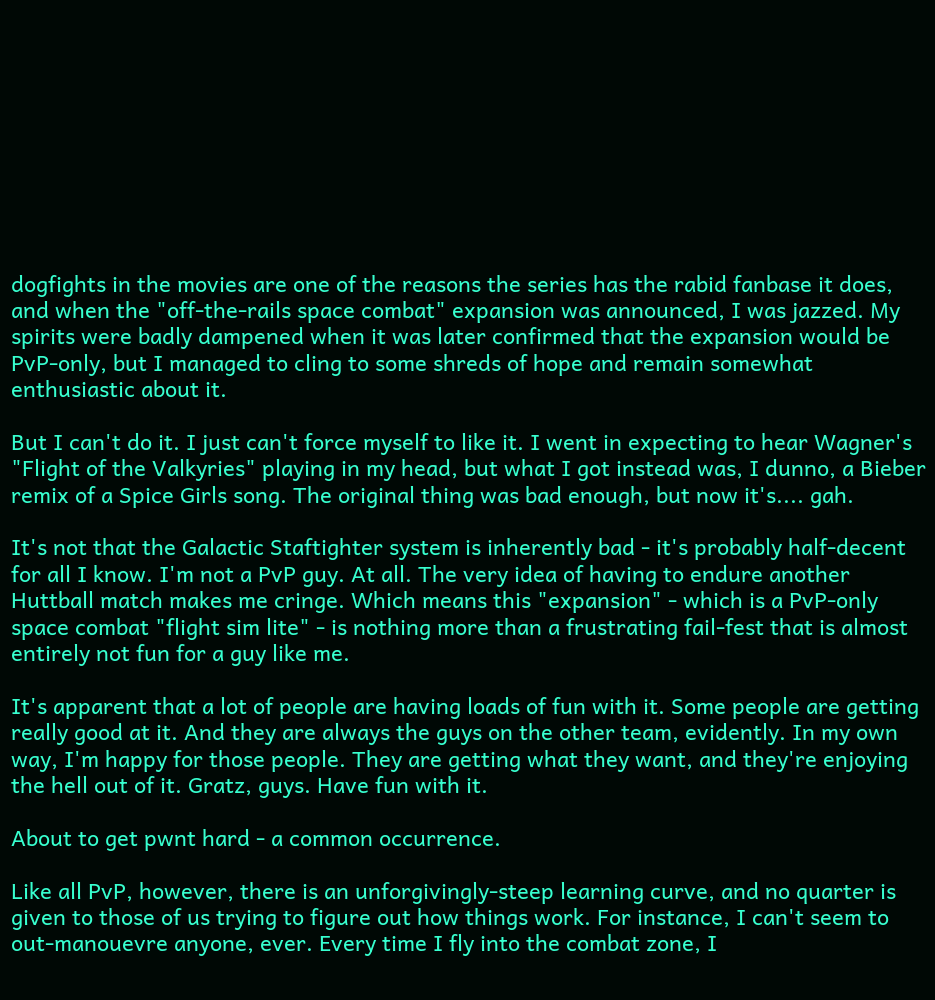dogfights in the movies are one of the reasons the series has the rabid fanbase it does, and when the "off-the-rails space combat" expansion was announced, I was jazzed. My spirits were badly dampened when it was later confirmed that the expansion would be PvP-only, but I managed to cling to some shreds of hope and remain somewhat enthusiastic about it.

But I can't do it. I just can't force myself to like it. I went in expecting to hear Wagner's "Flight of the Valkyries" playing in my head, but what I got instead was, I dunno, a Bieber remix of a Spice Girls song. The original thing was bad enough, but now it's.... gah.

It's not that the Galactic Staftighter system is inherently bad - it's probably half-decent for all I know. I'm not a PvP guy. At all. The very idea of having to endure another Huttball match makes me cringe. Which means this "expansion" - which is a PvP-only space combat "flight sim lite" - is nothing more than a frustrating fail-fest that is almost entirely not fun for a guy like me.

It's apparent that a lot of people are having loads of fun with it. Some people are getting really good at it. And they are always the guys on the other team, evidently. In my own way, I'm happy for those people. They are getting what they want, and they're enjoying the hell out of it. Gratz, guys. Have fun with it.

About to get pwnt hard - a common occurrence.

Like all PvP, however, there is an unforgivingly-steep learning curve, and no quarter is given to those of us trying to figure out how things work. For instance, I can't seem to out-manouevre anyone, ever. Every time I fly into the combat zone, I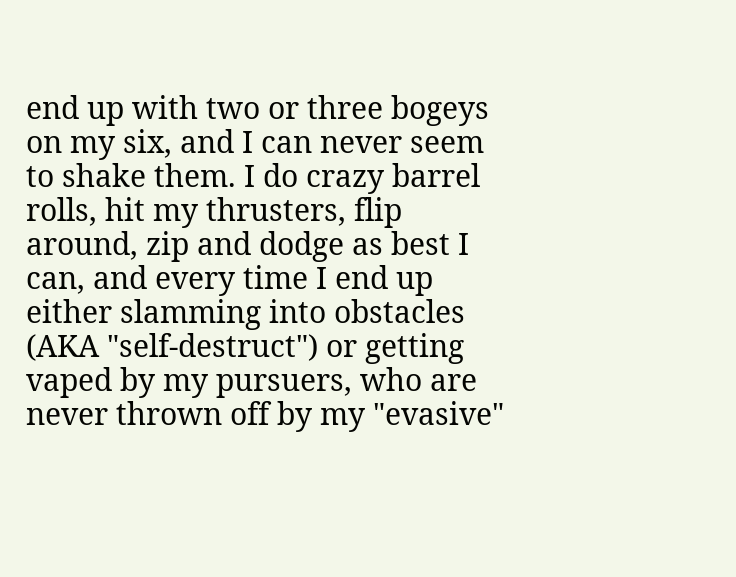end up with two or three bogeys on my six, and I can never seem to shake them. I do crazy barrel rolls, hit my thrusters, flip around, zip and dodge as best I can, and every time I end up either slamming into obstacles (AKA "self-destruct") or getting vaped by my pursuers, who are never thrown off by my "evasive"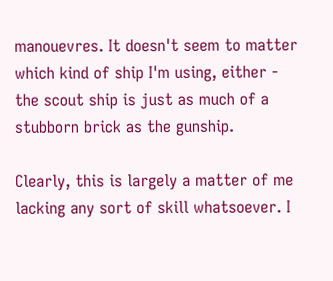manouevres. It doesn't seem to matter which kind of ship I'm using, either - the scout ship is just as much of a stubborn brick as the gunship.

Clearly, this is largely a matter of me lacking any sort of skill whatsoever. I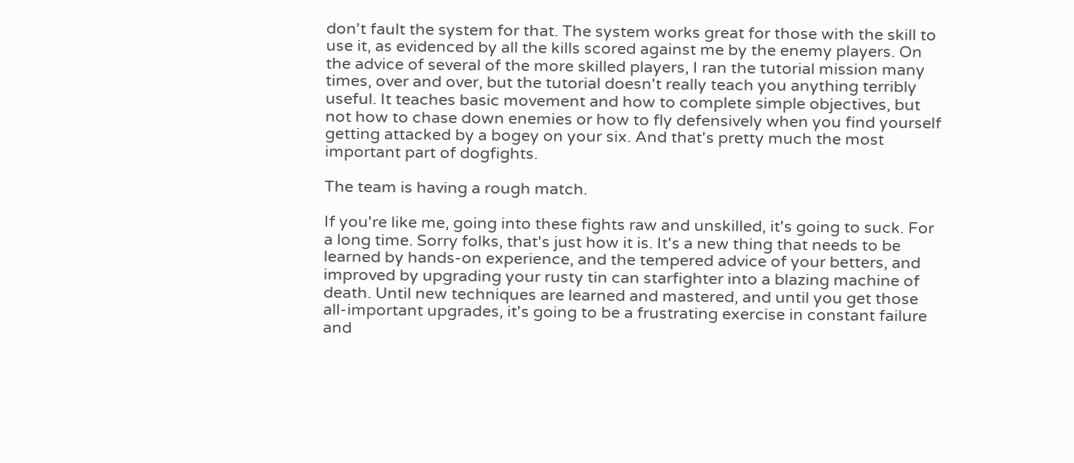don't fault the system for that. The system works great for those with the skill to use it, as evidenced by all the kills scored against me by the enemy players. On the advice of several of the more skilled players, I ran the tutorial mission many times, over and over, but the tutorial doesn't really teach you anything terribly useful. It teaches basic movement and how to complete simple objectives, but not how to chase down enemies or how to fly defensively when you find yourself getting attacked by a bogey on your six. And that's pretty much the most important part of dogfights.

The team is having a rough match.

If you're like me, going into these fights raw and unskilled, it's going to suck. For a long time. Sorry folks, that's just how it is. It's a new thing that needs to be learned by hands-on experience, and the tempered advice of your betters, and improved by upgrading your rusty tin can starfighter into a blazing machine of death. Until new techniques are learned and mastered, and until you get those all-important upgrades, it's going to be a frustrating exercise in constant failure and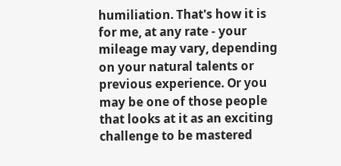humiliation. That's how it is for me, at any rate - your mileage may vary, depending on your natural talents or previous experience. Or you may be one of those people that looks at it as an exciting challenge to be mastered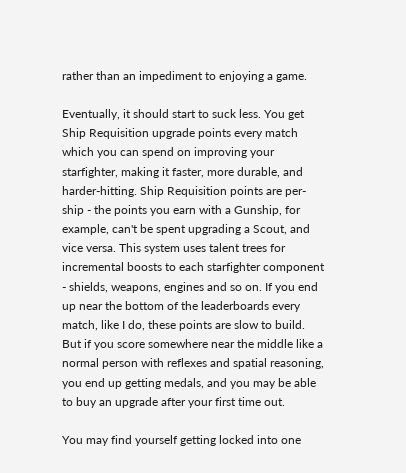rather than an impediment to enjoying a game.

Eventually, it should start to suck less. You get Ship Requisition upgrade points every match which you can spend on improving your starfighter, making it faster, more durable, and harder-hitting. Ship Requisition points are per-ship - the points you earn with a Gunship, for example, can't be spent upgrading a Scout, and vice versa. This system uses talent trees for incremental boosts to each starfighter component - shields, weapons, engines and so on. If you end up near the bottom of the leaderboards every match, like I do, these points are slow to build. But if you score somewhere near the middle like a normal person with reflexes and spatial reasoning, you end up getting medals, and you may be able to buy an upgrade after your first time out.

You may find yourself getting locked into one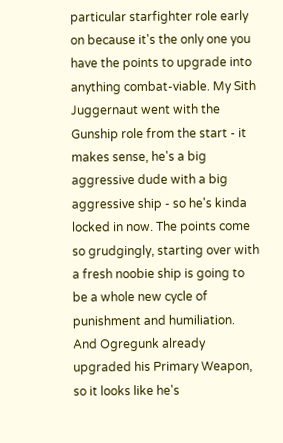particular starfighter role early on because it's the only one you have the points to upgrade into anything combat-viable. My Sith Juggernaut went with the Gunship role from the start - it makes sense, he's a big aggressive dude with a big aggressive ship - so he's kinda locked in now. The points come so grudgingly, starting over with a fresh noobie ship is going to be a whole new cycle of punishment and humiliation. And Ogregunk already upgraded his Primary Weapon, so it looks like he's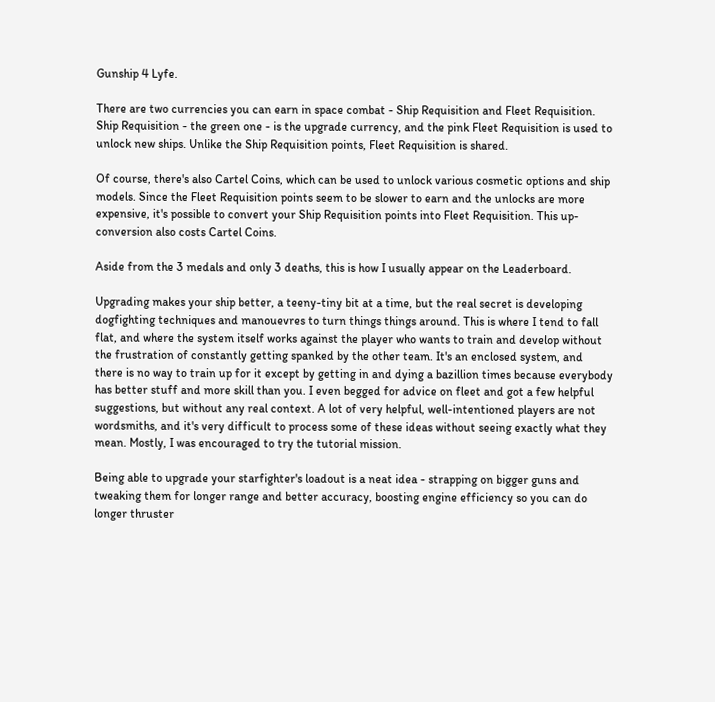Gunship 4 Lyfe.

There are two currencies you can earn in space combat - Ship Requisition and Fleet Requisition. Ship Requisition - the green one - is the upgrade currency, and the pink Fleet Requisition is used to unlock new ships. Unlike the Ship Requisition points, Fleet Requisition is shared.

Of course, there's also Cartel Coins, which can be used to unlock various cosmetic options and ship models. Since the Fleet Requisition points seem to be slower to earn and the unlocks are more expensive, it's possible to convert your Ship Requisition points into Fleet Requisition. This up-conversion also costs Cartel Coins.

Aside from the 3 medals and only 3 deaths, this is how I usually appear on the Leaderboard.

Upgrading makes your ship better, a teeny-tiny bit at a time, but the real secret is developing dogfighting techniques and manouevres to turn things things around. This is where I tend to fall flat, and where the system itself works against the player who wants to train and develop without the frustration of constantly getting spanked by the other team. It's an enclosed system, and there is no way to train up for it except by getting in and dying a bazillion times because everybody has better stuff and more skill than you. I even begged for advice on fleet and got a few helpful suggestions, but without any real context. A lot of very helpful, well-intentioned players are not wordsmiths, and it's very difficult to process some of these ideas without seeing exactly what they mean. Mostly, I was encouraged to try the tutorial mission.

Being able to upgrade your starfighter's loadout is a neat idea - strapping on bigger guns and tweaking them for longer range and better accuracy, boosting engine efficiency so you can do longer thruster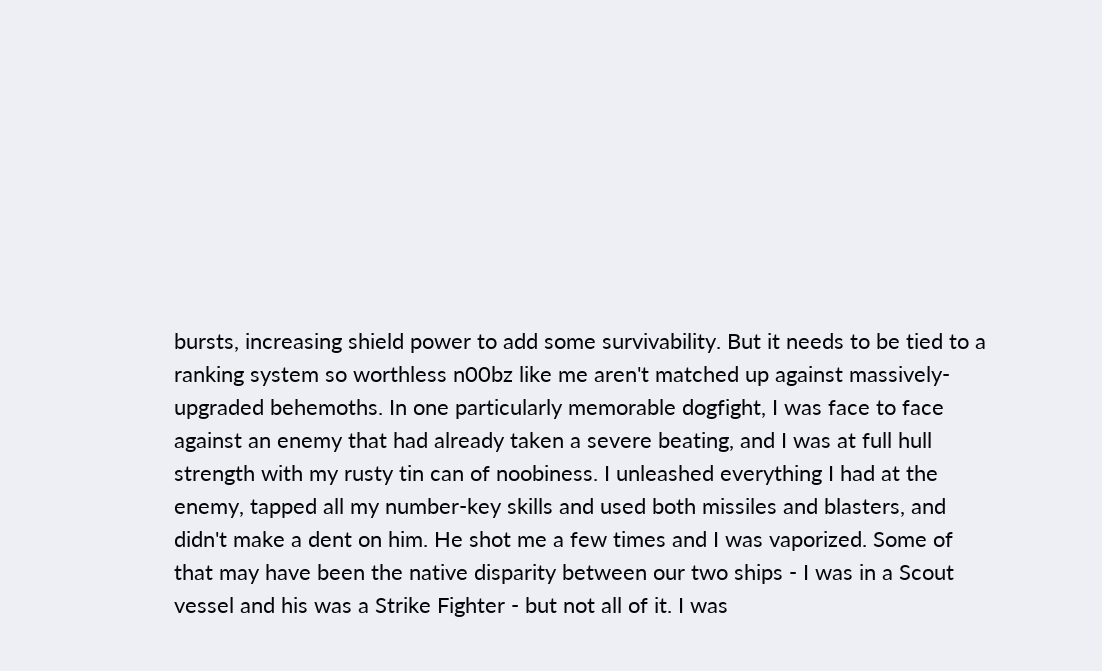bursts, increasing shield power to add some survivability. But it needs to be tied to a ranking system so worthless n00bz like me aren't matched up against massively-upgraded behemoths. In one particularly memorable dogfight, I was face to face against an enemy that had already taken a severe beating, and I was at full hull strength with my rusty tin can of noobiness. I unleashed everything I had at the enemy, tapped all my number-key skills and used both missiles and blasters, and didn't make a dent on him. He shot me a few times and I was vaporized. Some of that may have been the native disparity between our two ships - I was in a Scout vessel and his was a Strike Fighter - but not all of it. I was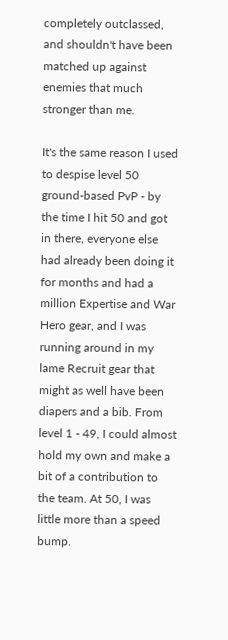completely outclassed, and shouldn't have been matched up against enemies that much stronger than me.

It's the same reason I used to despise level 50 ground-based PvP - by the time I hit 50 and got in there, everyone else had already been doing it for months and had a million Expertise and War Hero gear, and I was running around in my lame Recruit gear that might as well have been diapers and a bib. From level 1 - 49, I could almost hold my own and make a bit of a contribution to the team. At 50, I was little more than a speed bump.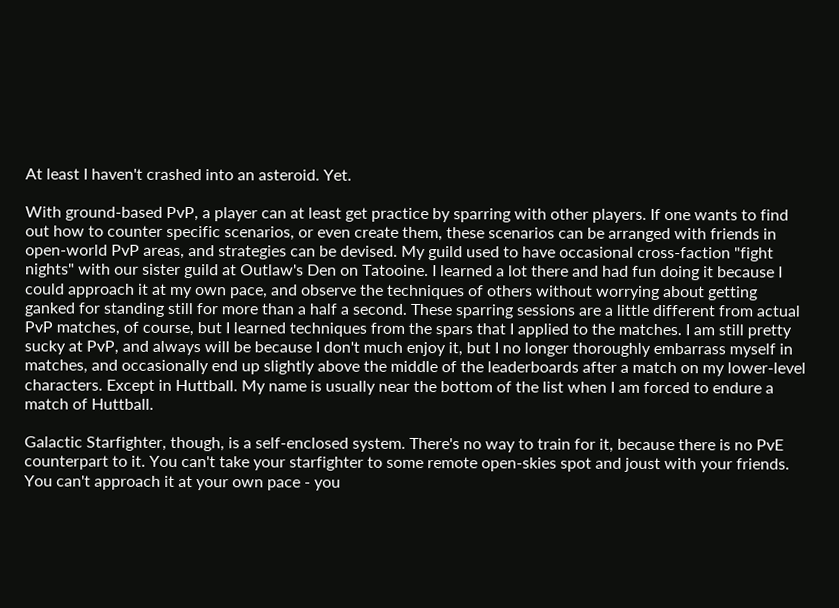At least I haven't crashed into an asteroid. Yet.

With ground-based PvP, a player can at least get practice by sparring with other players. If one wants to find out how to counter specific scenarios, or even create them, these scenarios can be arranged with friends in open-world PvP areas, and strategies can be devised. My guild used to have occasional cross-faction "fight nights" with our sister guild at Outlaw's Den on Tatooine. I learned a lot there and had fun doing it because I could approach it at my own pace, and observe the techniques of others without worrying about getting ganked for standing still for more than a half a second. These sparring sessions are a little different from actual PvP matches, of course, but I learned techniques from the spars that I applied to the matches. I am still pretty sucky at PvP, and always will be because I don't much enjoy it, but I no longer thoroughly embarrass myself in matches, and occasionally end up slightly above the middle of the leaderboards after a match on my lower-level characters. Except in Huttball. My name is usually near the bottom of the list when I am forced to endure a match of Huttball.

Galactic Starfighter, though, is a self-enclosed system. There's no way to train for it, because there is no PvE counterpart to it. You can't take your starfighter to some remote open-skies spot and joust with your friends. You can't approach it at your own pace - you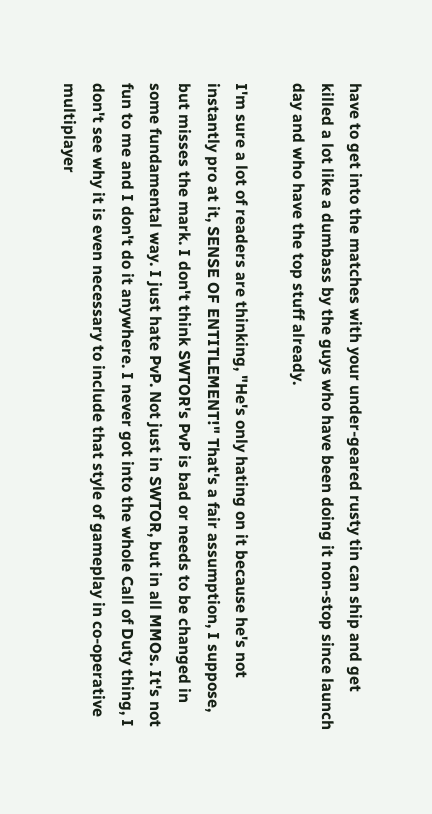have to get into the matches with your under-geared rusty tin can ship and get killed a lot like a dumbass by the guys who have been doing it non-stop since launch day and who have the top stuff already.

I'm sure a lot of readers are thinking, "He's only hating on it because he's not instantly pro at it, SENSE OF ENTITLEMENT!" That's a fair assumption, I suppose, but misses the mark. I don't think SWTOR's PvP is bad or needs to be changed in some fundamental way. I just hate PvP. Not just in SWTOR, but in all MMOs. It's not fun to me and I don't do it anywhere. I never got into the whole Call of Duty thing, I don't see why it is even necessary to include that style of gameplay in co-operative multiplayer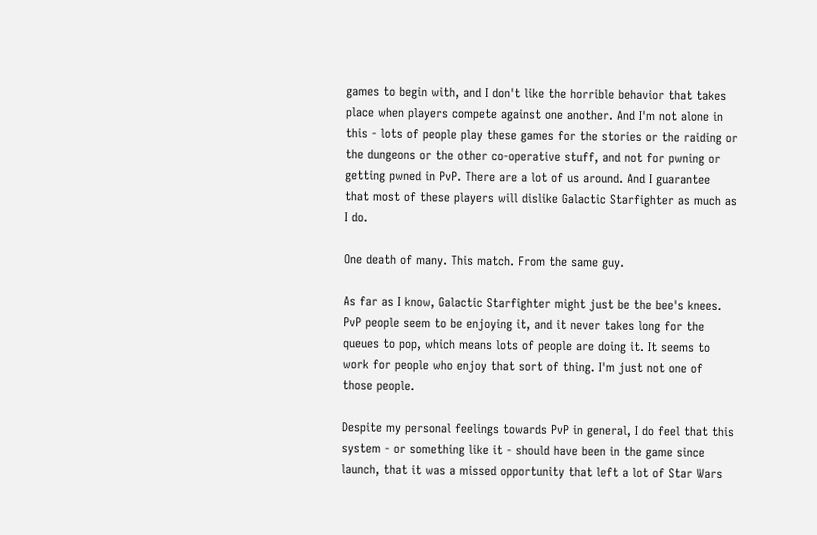games to begin with, and I don't like the horrible behavior that takes place when players compete against one another. And I'm not alone in this - lots of people play these games for the stories or the raiding or the dungeons or the other co-operative stuff, and not for pwning or getting pwned in PvP. There are a lot of us around. And I guarantee that most of these players will dislike Galactic Starfighter as much as I do.

One death of many. This match. From the same guy.

As far as I know, Galactic Starfighter might just be the bee's knees. PvP people seem to be enjoying it, and it never takes long for the queues to pop, which means lots of people are doing it. It seems to work for people who enjoy that sort of thing. I'm just not one of those people.

Despite my personal feelings towards PvP in general, I do feel that this system - or something like it - should have been in the game since launch, that it was a missed opportunity that left a lot of Star Wars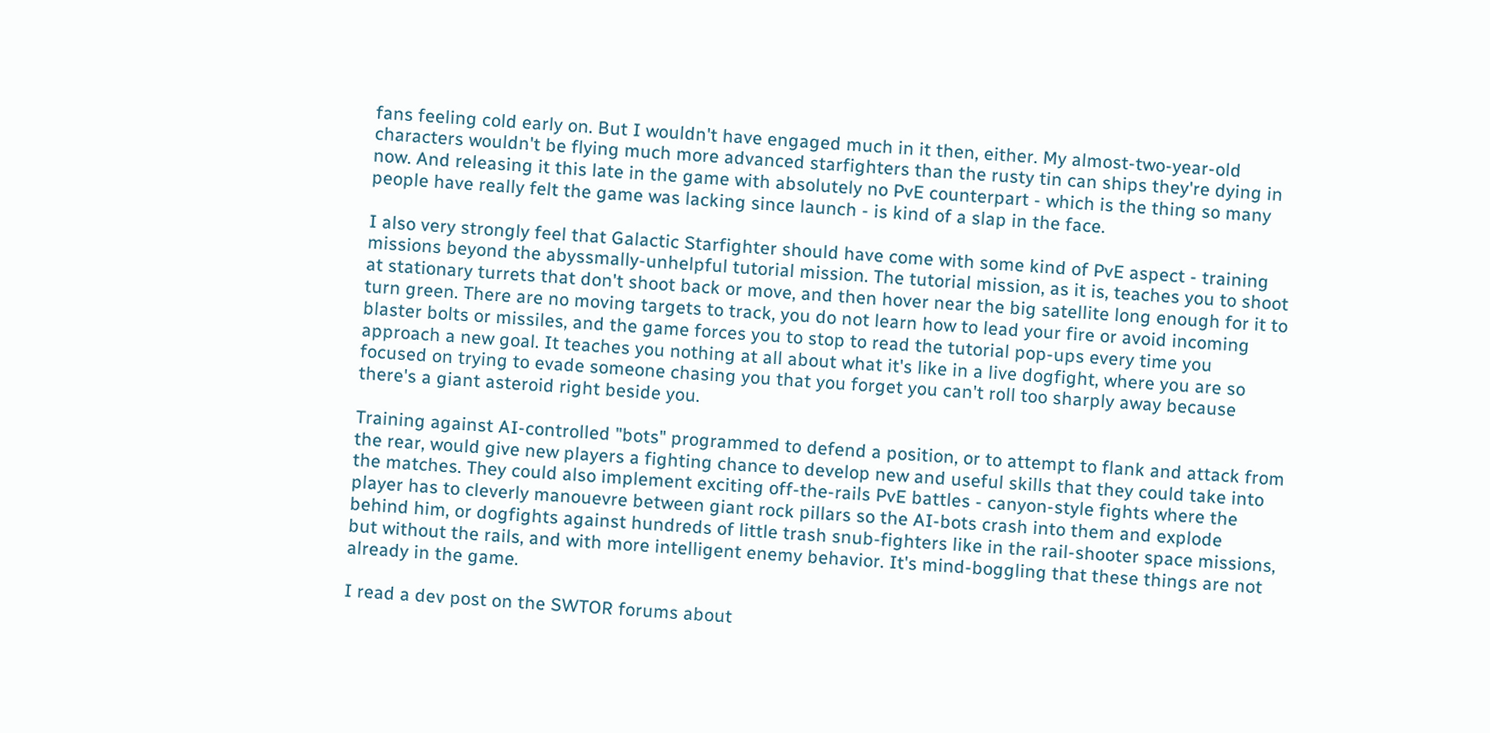fans feeling cold early on. But I wouldn't have engaged much in it then, either. My almost-two-year-old characters wouldn't be flying much more advanced starfighters than the rusty tin can ships they're dying in now. And releasing it this late in the game with absolutely no PvE counterpart - which is the thing so many people have really felt the game was lacking since launch - is kind of a slap in the face.

I also very strongly feel that Galactic Starfighter should have come with some kind of PvE aspect - training missions beyond the abyssmally-unhelpful tutorial mission. The tutorial mission, as it is, teaches you to shoot at stationary turrets that don't shoot back or move, and then hover near the big satellite long enough for it to turn green. There are no moving targets to track, you do not learn how to lead your fire or avoid incoming blaster bolts or missiles, and the game forces you to stop to read the tutorial pop-ups every time you approach a new goal. It teaches you nothing at all about what it's like in a live dogfight, where you are so focused on trying to evade someone chasing you that you forget you can't roll too sharply away because there's a giant asteroid right beside you.

Training against AI-controlled "bots" programmed to defend a position, or to attempt to flank and attack from the rear, would give new players a fighting chance to develop new and useful skills that they could take into the matches. They could also implement exciting off-the-rails PvE battles - canyon-style fights where the player has to cleverly manouevre between giant rock pillars so the AI-bots crash into them and explode behind him, or dogfights against hundreds of little trash snub-fighters like in the rail-shooter space missions, but without the rails, and with more intelligent enemy behavior. It's mind-boggling that these things are not already in the game.

I read a dev post on the SWTOR forums about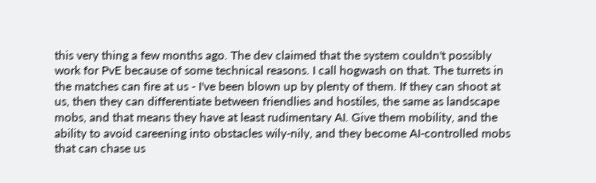this very thing a few months ago. The dev claimed that the system couldn't possibly work for PvE because of some technical reasons. I call hogwash on that. The turrets in the matches can fire at us - I've been blown up by plenty of them. If they can shoot at us, then they can differentiate between friendlies and hostiles, the same as landscape mobs, and that means they have at least rudimentary AI. Give them mobility, and the ability to avoid careening into obstacles wily-nily, and they become AI-controlled mobs that can chase us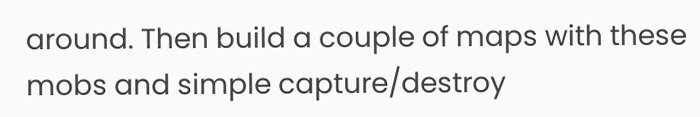around. Then build a couple of maps with these mobs and simple capture/destroy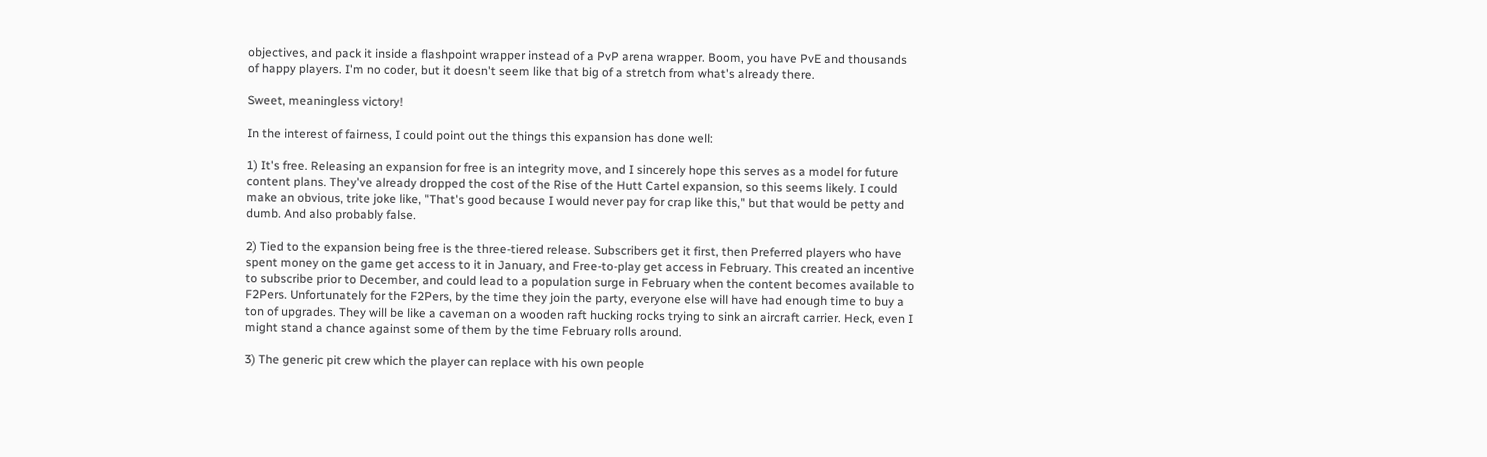objectives, and pack it inside a flashpoint wrapper instead of a PvP arena wrapper. Boom, you have PvE and thousands of happy players. I'm no coder, but it doesn't seem like that big of a stretch from what's already there.

Sweet, meaningless victory!

In the interest of fairness, I could point out the things this expansion has done well:

1) It's free. Releasing an expansion for free is an integrity move, and I sincerely hope this serves as a model for future content plans. They've already dropped the cost of the Rise of the Hutt Cartel expansion, so this seems likely. I could make an obvious, trite joke like, "That's good because I would never pay for crap like this," but that would be petty and dumb. And also probably false.

2) Tied to the expansion being free is the three-tiered release. Subscribers get it first, then Preferred players who have spent money on the game get access to it in January, and Free-to-play get access in February. This created an incentive to subscribe prior to December, and could lead to a population surge in February when the content becomes available to F2Pers. Unfortunately for the F2Pers, by the time they join the party, everyone else will have had enough time to buy a ton of upgrades. They will be like a caveman on a wooden raft hucking rocks trying to sink an aircraft carrier. Heck, even I might stand a chance against some of them by the time February rolls around.

3) The generic pit crew which the player can replace with his own people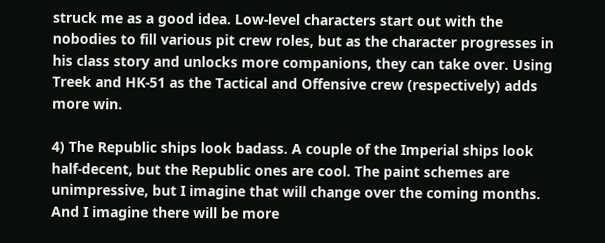struck me as a good idea. Low-level characters start out with the nobodies to fill various pit crew roles, but as the character progresses in his class story and unlocks more companions, they can take over. Using Treek and HK-51 as the Tactical and Offensive crew (respectively) adds more win.

4) The Republic ships look badass. A couple of the Imperial ships look half-decent, but the Republic ones are cool. The paint schemes are unimpressive, but I imagine that will change over the coming months. And I imagine there will be more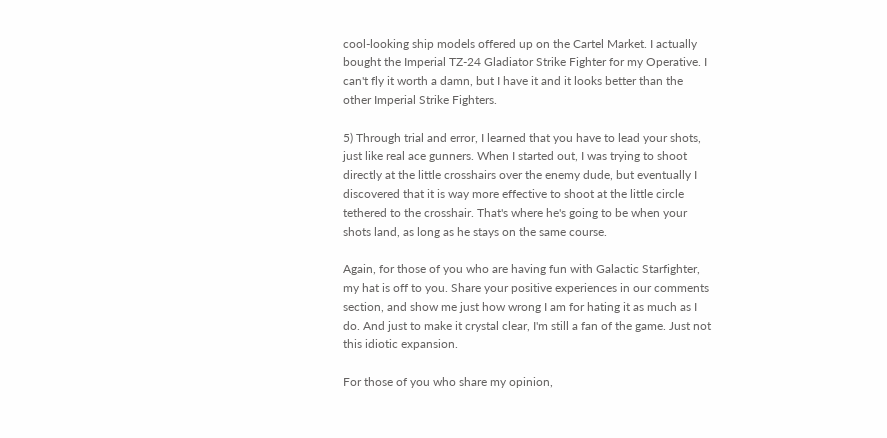cool-looking ship models offered up on the Cartel Market. I actually bought the Imperial TZ-24 Gladiator Strike Fighter for my Operative. I can't fly it worth a damn, but I have it and it looks better than the other Imperial Strike Fighters.

5) Through trial and error, I learned that you have to lead your shots, just like real ace gunners. When I started out, I was trying to shoot directly at the little crosshairs over the enemy dude, but eventually I discovered that it is way more effective to shoot at the little circle tethered to the crosshair. That's where he's going to be when your shots land, as long as he stays on the same course.

Again, for those of you who are having fun with Galactic Starfighter, my hat is off to you. Share your positive experiences in our comments section, and show me just how wrong I am for hating it as much as I do. And just to make it crystal clear, I'm still a fan of the game. Just not this idiotic expansion.

For those of you who share my opinion,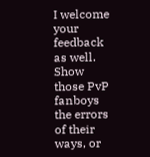I welcome your feedback as well. Show those PvP fanboys the errors of their ways, or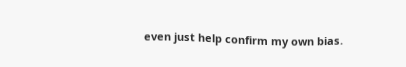even just help confirm my own bias.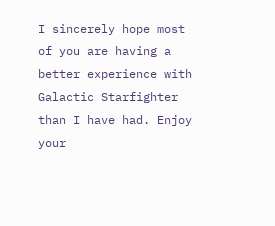I sincerely hope most of you are having a better experience with Galactic Starfighter than I have had. Enjoy your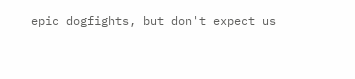epic dogfights, but don't expect us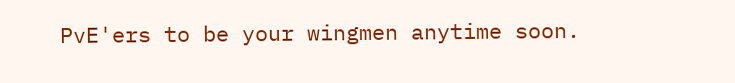PvE'ers to be your wingmen anytime soon.